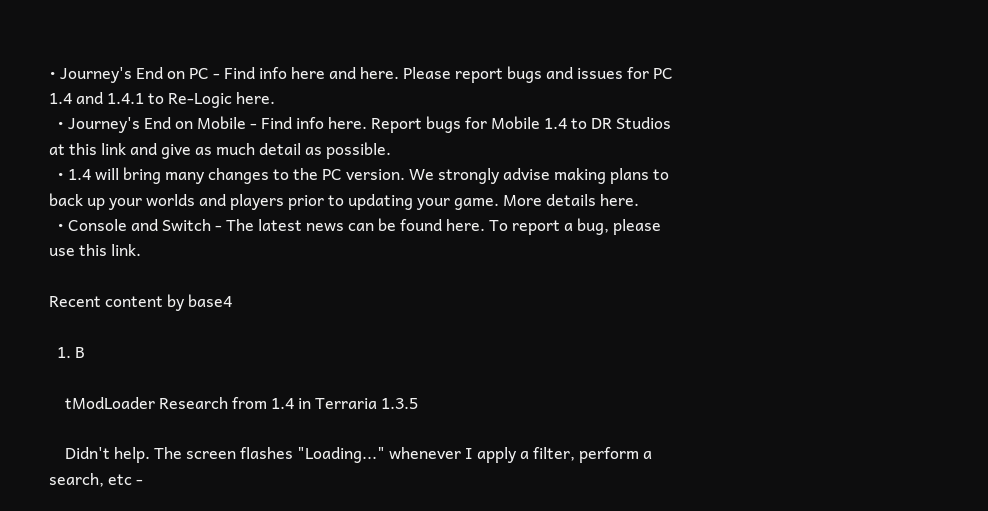• Journey's End on PC - Find info here and here. Please report bugs and issues for PC 1.4 and 1.4.1 to Re-Logic here.
  • Journey's End on Mobile - Find info here. Report bugs for Mobile 1.4 to DR Studios at this link and give as much detail as possible.
  • 1.4 will bring many changes to the PC version. We strongly advise making plans to back up your worlds and players prior to updating your game. More details here.
  • Console and Switch - The latest news can be found here. To report a bug, please use this link.

Recent content by base4

  1. B

    tModLoader Research from 1.4 in Terraria 1.3.5

    Didn't help. The screen flashes "Loading..." whenever I apply a filter, perform a search, etc -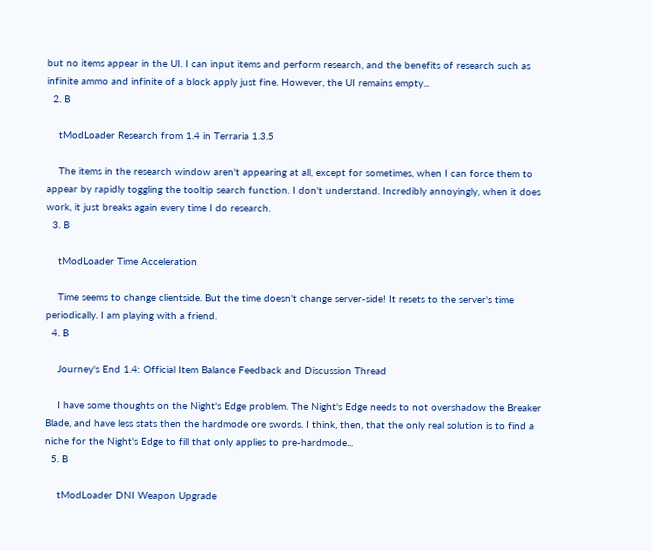but no items appear in the UI. I can input items and perform research, and the benefits of research such as infinite ammo and infinite of a block apply just fine. However, the UI remains empty...
  2. B

    tModLoader Research from 1.4 in Terraria 1.3.5

    The items in the research window aren't appearing at all, except for sometimes, when I can force them to appear by rapidly toggling the tooltip search function. I don't understand. Incredibly annoyingly, when it does work, it just breaks again every time I do research.
  3. B

    tModLoader Time Acceleration

    Time seems to change clientside. But the time doesn't change server-side! It resets to the server's time periodically. I am playing with a friend.
  4. B

    Journey's End 1.4: Official Item Balance Feedback and Discussion Thread

    I have some thoughts on the Night's Edge problem. The Night's Edge needs to not overshadow the Breaker Blade, and have less stats then the hardmode ore swords. I think, then, that the only real solution is to find a niche for the Night's Edge to fill that only applies to pre-hardmode...
  5. B

    tModLoader DNI Weapon Upgrade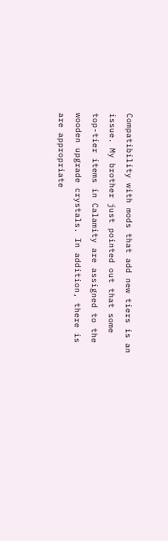Compatibility with mods that add new tiers is an issue. My brother just pointed out that some top-tier items in Calamity are assigned to the wooden upgrade crystals. In addition, there is are appropriate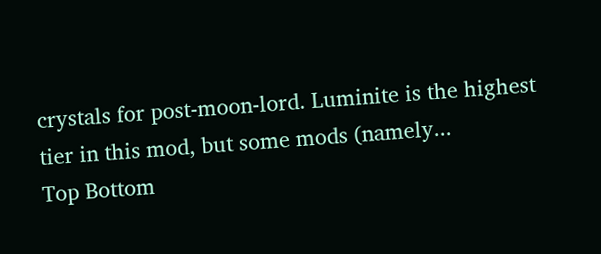crystals for post-moon-lord. Luminite is the highest tier in this mod, but some mods (namely...
Top Bottom